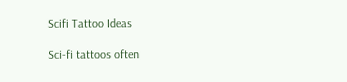Scifi Tattoo Ideas

Sci-fi tattoos often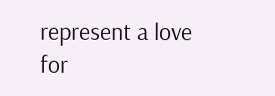represent a love for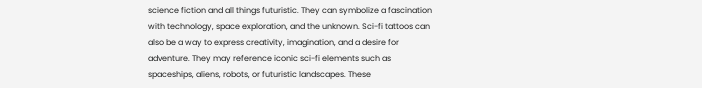science fiction and all things futuristic. They can symbolize a fascination with technology, space exploration, and the unknown. Sci-fi tattoos can also be a way to express creativity, imagination, and a desire for adventure. They may reference iconic sci-fi elements such as spaceships, aliens, robots, or futuristic landscapes. These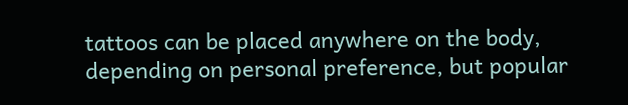tattoos can be placed anywhere on the body, depending on personal preference, but popular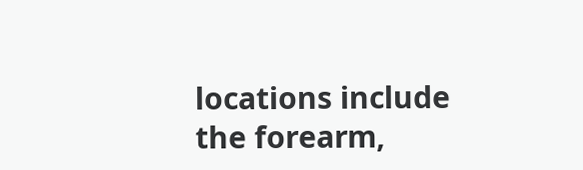locations include the forearm,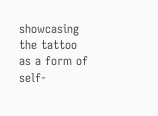showcasing the tattoo as a form of self-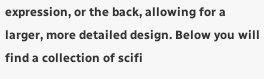expression, or the back, allowing for a larger, more detailed design. Below you will find a collection of scifi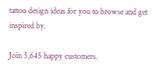tattoo design ideas for you to browse and get inspired by.

Join 5,645 happy customers.